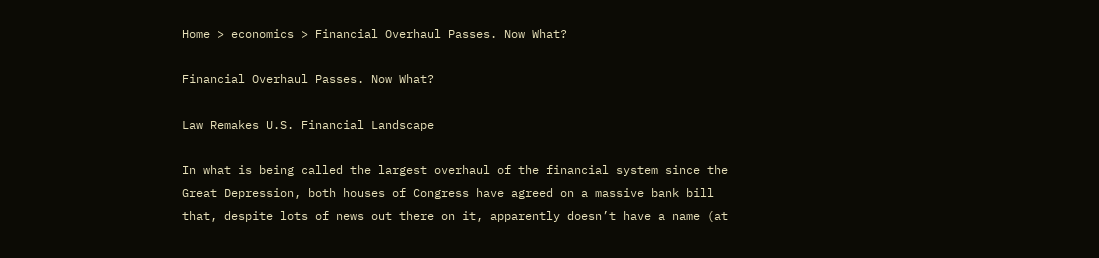Home > economics > Financial Overhaul Passes. Now What?

Financial Overhaul Passes. Now What?

Law Remakes U.S. Financial Landscape

In what is being called the largest overhaul of the financial system since the Great Depression, both houses of Congress have agreed on a massive bank bill that, despite lots of news out there on it, apparently doesn’t have a name (at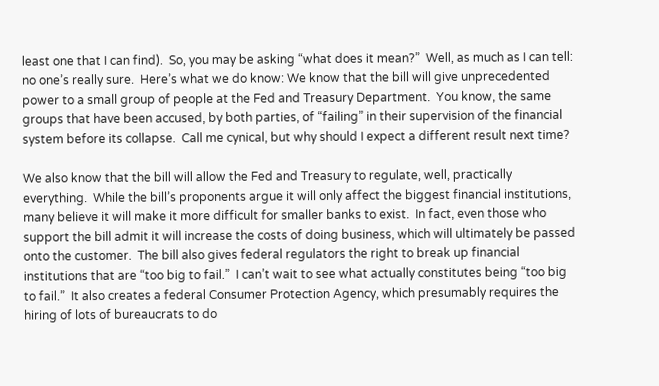least one that I can find).  So, you may be asking “what does it mean?”  Well, as much as I can tell: no one’s really sure.  Here’s what we do know: We know that the bill will give unprecedented power to a small group of people at the Fed and Treasury Department.  You know, the same groups that have been accused, by both parties, of “failing” in their supervision of the financial system before its collapse.  Call me cynical, but why should I expect a different result next time?

We also know that the bill will allow the Fed and Treasury to regulate, well, practically everything.  While the bill’s proponents argue it will only affect the biggest financial institutions, many believe it will make it more difficult for smaller banks to exist.  In fact, even those who support the bill admit it will increase the costs of doing business, which will ultimately be passed onto the customer.  The bill also gives federal regulators the right to break up financial institutions that are “too big to fail.”  I can’t wait to see what actually constitutes being “too big to fail.”  It also creates a federal Consumer Protection Agency, which presumably requires the hiring of lots of bureaucrats to do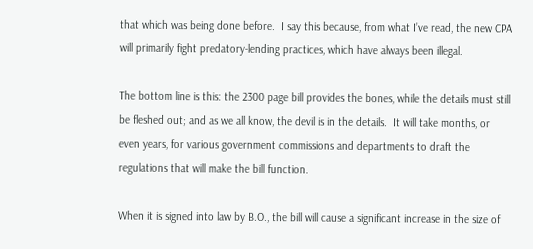that which was being done before.  I say this because, from what I’ve read, the new CPA will primarily fight predatory-lending practices, which have always been illegal.

The bottom line is this: the 2300 page bill provides the bones, while the details must still be fleshed out; and as we all know, the devil is in the details.  It will take months, or even years, for various government commissions and departments to draft the regulations that will make the bill function.

When it is signed into law by B.O., the bill will cause a significant increase in the size of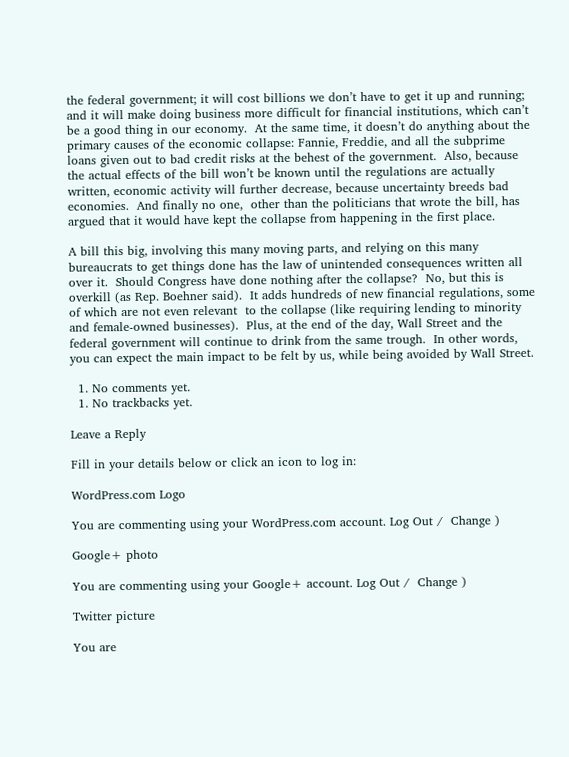the federal government; it will cost billions we don’t have to get it up and running; and it will make doing business more difficult for financial institutions, which can’t be a good thing in our economy.  At the same time, it doesn’t do anything about the primary causes of the economic collapse: Fannie, Freddie, and all the subprime loans given out to bad credit risks at the behest of the government.  Also, because the actual effects of the bill won’t be known until the regulations are actually written, economic activity will further decrease, because uncertainty breeds bad economies.  And finally no one,  other than the politicians that wrote the bill, has argued that it would have kept the collapse from happening in the first place.

A bill this big, involving this many moving parts, and relying on this many bureaucrats to get things done has the law of unintended consequences written all over it.  Should Congress have done nothing after the collapse?  No, but this is overkill (as Rep. Boehner said).  It adds hundreds of new financial regulations, some of which are not even relevant  to the collapse (like requiring lending to minority and female-owned businesses).  Plus, at the end of the day, Wall Street and the federal government will continue to drink from the same trough.  In other words, you can expect the main impact to be felt by us, while being avoided by Wall Street.

  1. No comments yet.
  1. No trackbacks yet.

Leave a Reply

Fill in your details below or click an icon to log in:

WordPress.com Logo

You are commenting using your WordPress.com account. Log Out /  Change )

Google+ photo

You are commenting using your Google+ account. Log Out /  Change )

Twitter picture

You are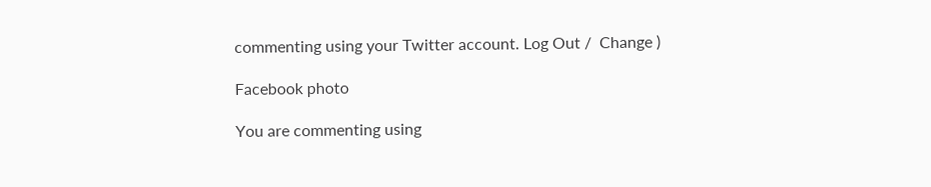commenting using your Twitter account. Log Out /  Change )

Facebook photo

You are commenting using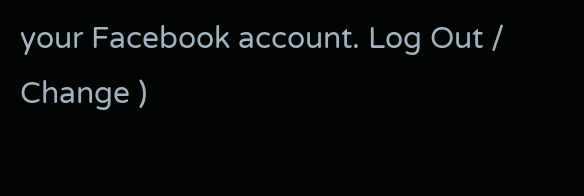your Facebook account. Log Out /  Change )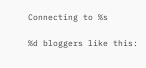Connecting to %s

%d bloggers like this: